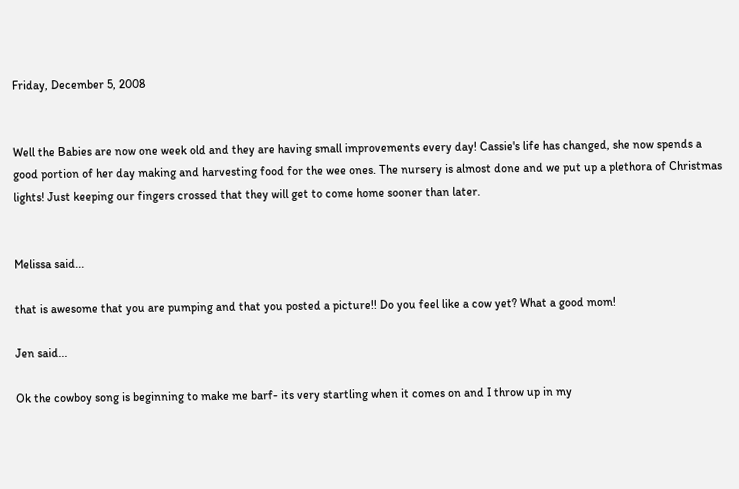Friday, December 5, 2008


Well the Babies are now one week old and they are having small improvements every day! Cassie's life has changed, she now spends a good portion of her day making and harvesting food for the wee ones. The nursery is almost done and we put up a plethora of Christmas lights! Just keeping our fingers crossed that they will get to come home sooner than later.


Melissa said...

that is awesome that you are pumping and that you posted a picture!! Do you feel like a cow yet? What a good mom!

Jen said...

Ok the cowboy song is beginning to make me barf- its very startling when it comes on and I throw up in my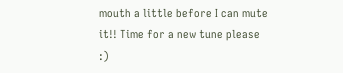mouth a little before I can mute it!! Time for a new tune please :)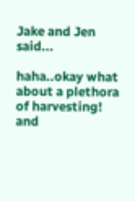Jake and Jen said...

haha..okay what about a plethora of harvesting!
and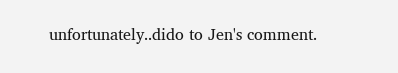unfortunately..dido to Jen's comment.